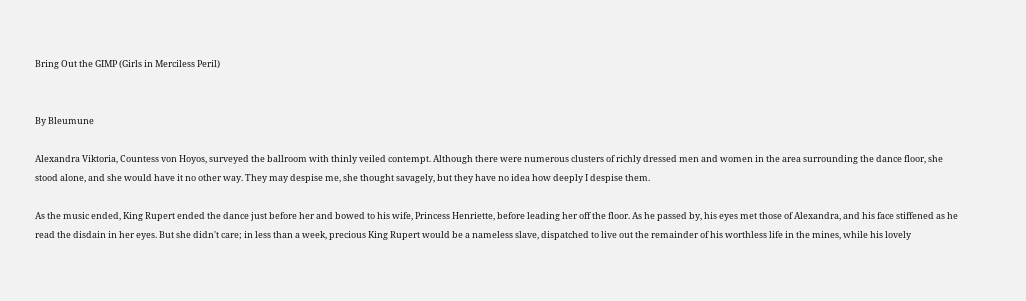Bring Out the GIMP (Girls in Merciless Peril)


By Bleumune

Alexandra Viktoria, Countess von Hoyos, surveyed the ballroom with thinly veiled contempt. Although there were numerous clusters of richly dressed men and women in the area surrounding the dance floor, she stood alone, and she would have it no other way. They may despise me, she thought savagely, but they have no idea how deeply I despise them.

As the music ended, King Rupert ended the dance just before her and bowed to his wife, Princess Henriette, before leading her off the floor. As he passed by, his eyes met those of Alexandra, and his face stiffened as he read the disdain in her eyes. But she didn't care; in less than a week, precious King Rupert would be a nameless slave, dispatched to live out the remainder of his worthless life in the mines, while his lovely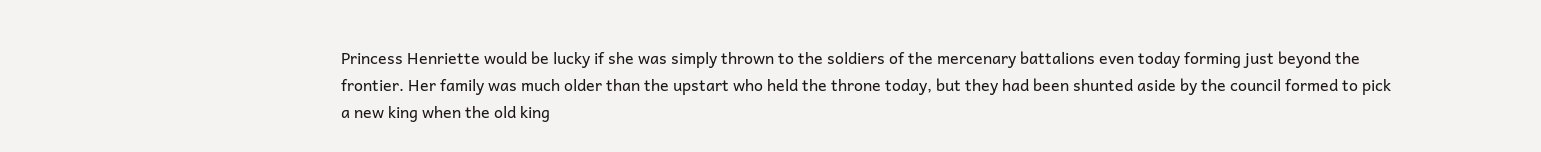Princess Henriette would be lucky if she was simply thrown to the soldiers of the mercenary battalions even today forming just beyond the frontier. Her family was much older than the upstart who held the throne today, but they had been shunted aside by the council formed to pick a new king when the old king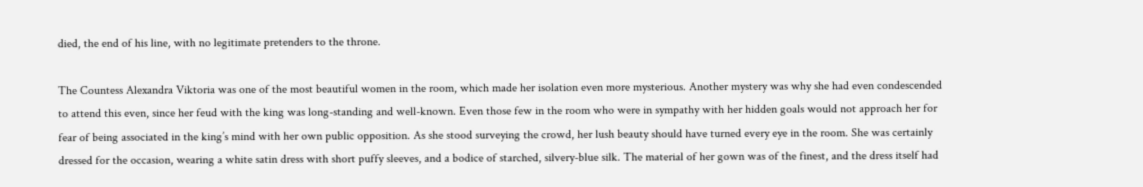died, the end of his line, with no legitimate pretenders to the throne.

The Countess Alexandra Viktoria was one of the most beautiful women in the room, which made her isolation even more mysterious. Another mystery was why she had even condescended to attend this even, since her feud with the king was long-standing and well-known. Even those few in the room who were in sympathy with her hidden goals would not approach her for fear of being associated in the king’s mind with her own public opposition. As she stood surveying the crowd, her lush beauty should have turned every eye in the room. She was certainly dressed for the occasion, wearing a white satin dress with short puffy sleeves, and a bodice of starched, silvery-blue silk. The material of her gown was of the finest, and the dress itself had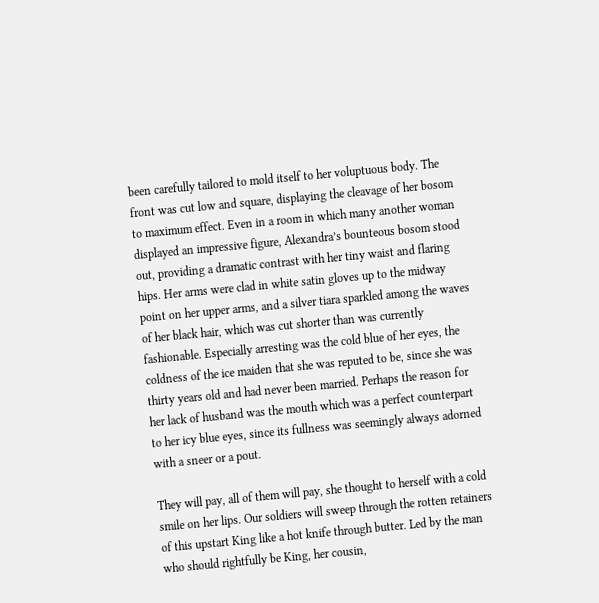been carefully tailored to mold itself to her voluptuous body. The front was cut low and square, displaying the cleavage of her bosom to maximum effect. Even in a room in which many another woman displayed an impressive figure, Alexandra’s bounteous bosom stood out, providing a dramatic contrast with her tiny waist and flaring hips. Her arms were clad in white satin gloves up to the midway point on her upper arms, and a silver tiara sparkled among the waves of her black hair, which was cut shorter than was currently fashionable. Especially arresting was the cold blue of her eyes, the coldness of the ice maiden that she was reputed to be, since she was thirty years old and had never been married. Perhaps the reason for her lack of husband was the mouth which was a perfect counterpart to her icy blue eyes, since its fullness was seemingly always adorned with a sneer or a pout.

They will pay, all of them will pay, she thought to herself with a cold smile on her lips. Our soldiers will sweep through the rotten retainers of this upstart King like a hot knife through butter. Led by the man who should rightfully be King, her cousin,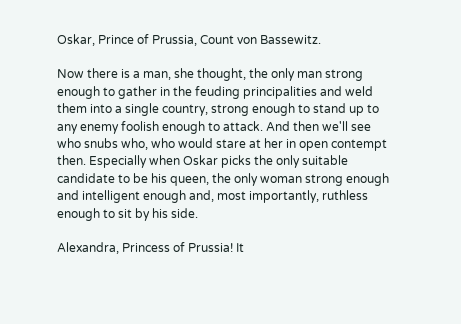Oskar, Prince of Prussia, Count von Bassewitz.

Now there is a man, she thought, the only man strong enough to gather in the feuding principalities and weld them into a single country, strong enough to stand up to any enemy foolish enough to attack. And then we'll see who snubs who, who would stare at her in open contempt then. Especially when Oskar picks the only suitable candidate to be his queen, the only woman strong enough and intelligent enough and, most importantly, ruthless enough to sit by his side.

Alexandra, Princess of Prussia! It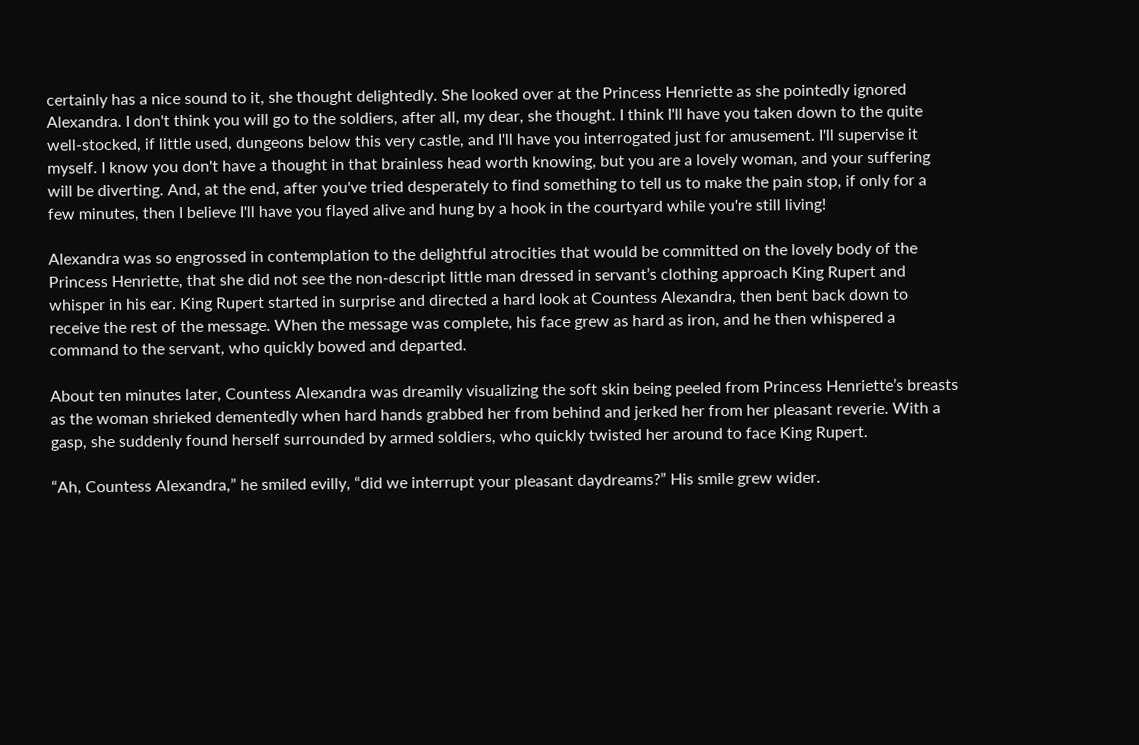certainly has a nice sound to it, she thought delightedly. She looked over at the Princess Henriette as she pointedly ignored Alexandra. I don't think you will go to the soldiers, after all, my dear, she thought. I think I'll have you taken down to the quite well-stocked, if little used, dungeons below this very castle, and I'll have you interrogated just for amusement. I'll supervise it myself. I know you don't have a thought in that brainless head worth knowing, but you are a lovely woman, and your suffering will be diverting. And, at the end, after you've tried desperately to find something to tell us to make the pain stop, if only for a few minutes, then I believe I'll have you flayed alive and hung by a hook in the courtyard while you're still living!

Alexandra was so engrossed in contemplation to the delightful atrocities that would be committed on the lovely body of the Princess Henriette, that she did not see the non-descript little man dressed in servant’s clothing approach King Rupert and whisper in his ear. King Rupert started in surprise and directed a hard look at Countess Alexandra, then bent back down to receive the rest of the message. When the message was complete, his face grew as hard as iron, and he then whispered a command to the servant, who quickly bowed and departed.

About ten minutes later, Countess Alexandra was dreamily visualizing the soft skin being peeled from Princess Henriette’s breasts as the woman shrieked dementedly when hard hands grabbed her from behind and jerked her from her pleasant reverie. With a gasp, she suddenly found herself surrounded by armed soldiers, who quickly twisted her around to face King Rupert.

“Ah, Countess Alexandra,” he smiled evilly, “did we interrupt your pleasant daydreams?” His smile grew wider.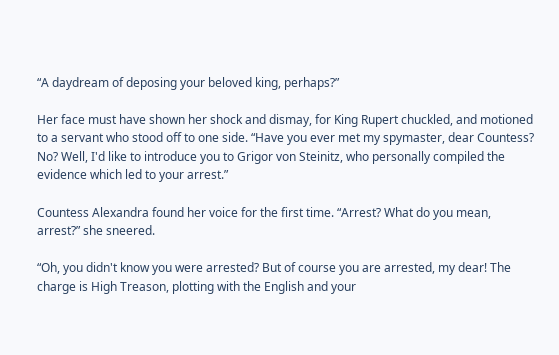“A daydream of deposing your beloved king, perhaps?”

Her face must have shown her shock and dismay, for King Rupert chuckled, and motioned to a servant who stood off to one side. “Have you ever met my spymaster, dear Countess? No? Well, I'd like to introduce you to Grigor von Steinitz, who personally compiled the evidence which led to your arrest.”

Countess Alexandra found her voice for the first time. “Arrest? What do you mean, arrest?” she sneered.

“Oh, you didn't know you were arrested? But of course you are arrested, my dear! The charge is High Treason, plotting with the English and your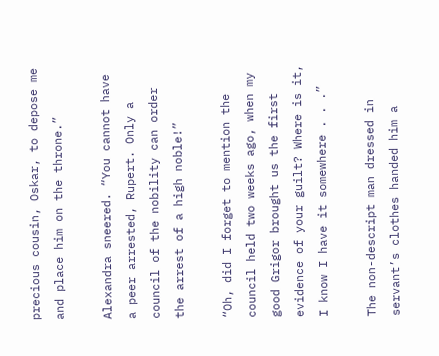precious cousin, Oskar, to depose me and place him on the throne.”

Alexandra sneered. “You cannot have a peer arrested, Rupert. Only a council of the nobility can order the arrest of a high noble!”

“Oh, did I forget to mention the council held two weeks ago, when my good Grigor brought us the first evidence of your guilt? Where is it, I know I have it somewhere . . .”

The non-descript man dressed in servant’s clothes handed him a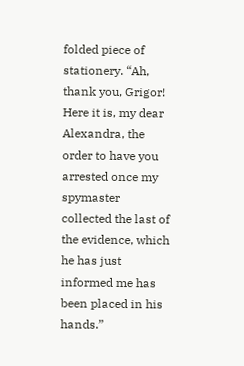folded piece of stationery. “Ah, thank you, Grigor! Here it is, my dear Alexandra, the order to have you arrested once my spymaster collected the last of the evidence, which he has just informed me has been placed in his hands.”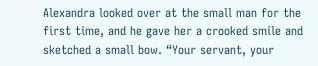Alexandra looked over at the small man for the first time, and he gave her a crooked smile and sketched a small bow. “Your servant, your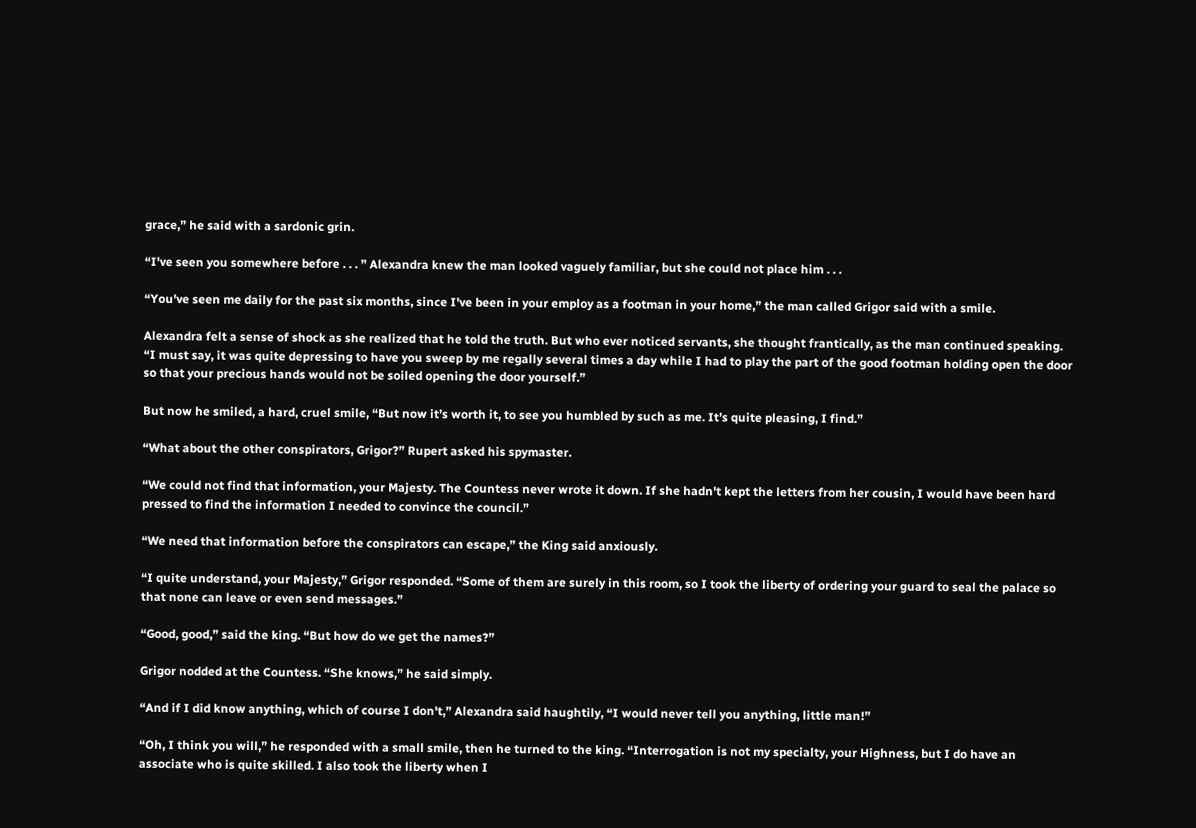grace,” he said with a sardonic grin.

“I've seen you somewhere before . . . ” Alexandra knew the man looked vaguely familiar, but she could not place him . . .

“You've seen me daily for the past six months, since I've been in your employ as a footman in your home,” the man called Grigor said with a smile.

Alexandra felt a sense of shock as she realized that he told the truth. But who ever noticed servants, she thought frantically, as the man continued speaking. “I must say, it was quite depressing to have you sweep by me regally several times a day while I had to play the part of the good footman holding open the door so that your precious hands would not be soiled opening the door yourself.”

But now he smiled, a hard, cruel smile, “But now it’s worth it, to see you humbled by such as me. It’s quite pleasing, I find.”

“What about the other conspirators, Grigor?” Rupert asked his spymaster.

“We could not find that information, your Majesty. The Countess never wrote it down. If she hadn't kept the letters from her cousin, I would have been hard pressed to find the information I needed to convince the council.”

“We need that information before the conspirators can escape,” the King said anxiously.

“I quite understand, your Majesty,” Grigor responded. “Some of them are surely in this room, so I took the liberty of ordering your guard to seal the palace so that none can leave or even send messages.”

“Good, good,” said the king. “But how do we get the names?”

Grigor nodded at the Countess. “She knows,” he said simply.

“And if I did know anything, which of course I don't,” Alexandra said haughtily, “I would never tell you anything, little man!”

“Oh, I think you will,” he responded with a small smile, then he turned to the king. “Interrogation is not my specialty, your Highness, but I do have an associate who is quite skilled. I also took the liberty when I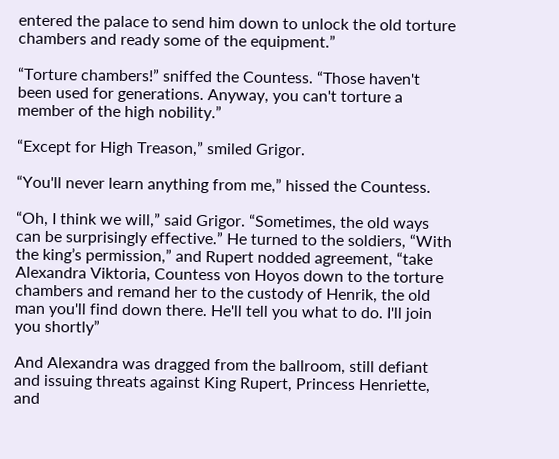entered the palace to send him down to unlock the old torture chambers and ready some of the equipment.”

“Torture chambers!” sniffed the Countess. “Those haven't been used for generations. Anyway, you can't torture a member of the high nobility.”

“Except for High Treason,” smiled Grigor.

“You'll never learn anything from me,” hissed the Countess.

“Oh, I think we will,” said Grigor. “Sometimes, the old ways can be surprisingly effective.” He turned to the soldiers, “With the king’s permission,” and Rupert nodded agreement, “take Alexandra Viktoria, Countess von Hoyos down to the torture chambers and remand her to the custody of Henrik, the old man you'll find down there. He'll tell you what to do. I'll join you shortly”

And Alexandra was dragged from the ballroom, still defiant and issuing threats against King Rupert, Princess Henriette, and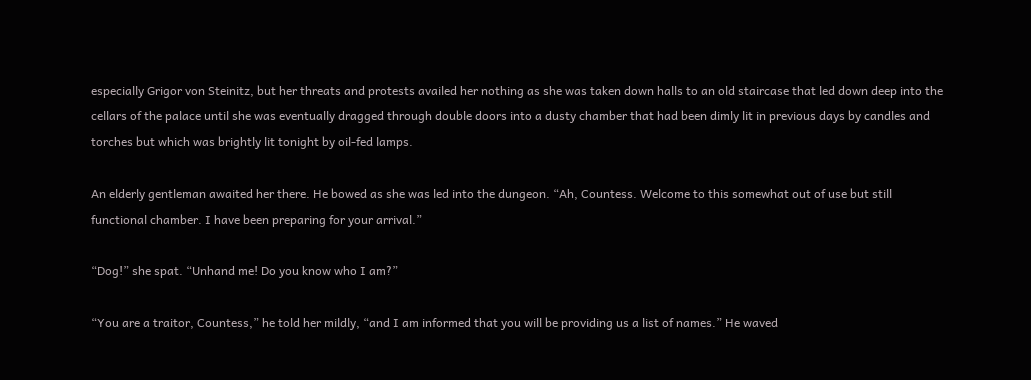especially Grigor von Steinitz, but her threats and protests availed her nothing as she was taken down halls to an old staircase that led down deep into the cellars of the palace until she was eventually dragged through double doors into a dusty chamber that had been dimly lit in previous days by candles and torches but which was brightly lit tonight by oil-fed lamps.

An elderly gentleman awaited her there. He bowed as she was led into the dungeon. “Ah, Countess. Welcome to this somewhat out of use but still functional chamber. I have been preparing for your arrival.”

“Dog!” she spat. “Unhand me! Do you know who I am?”

“You are a traitor, Countess,” he told her mildly, “and I am informed that you will be providing us a list of names.” He waved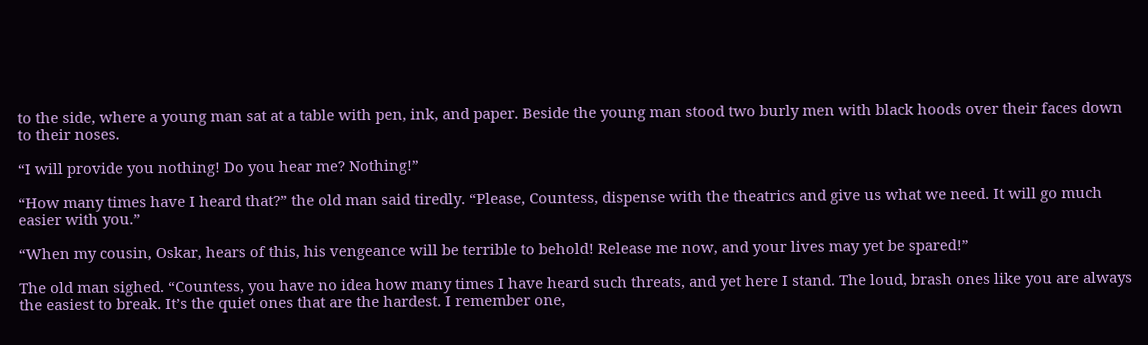to the side, where a young man sat at a table with pen, ink, and paper. Beside the young man stood two burly men with black hoods over their faces down to their noses.

“I will provide you nothing! Do you hear me? Nothing!”

“How many times have I heard that?” the old man said tiredly. “Please, Countess, dispense with the theatrics and give us what we need. It will go much easier with you.”

“When my cousin, Oskar, hears of this, his vengeance will be terrible to behold! Release me now, and your lives may yet be spared!”

The old man sighed. “Countess, you have no idea how many times I have heard such threats, and yet here I stand. The loud, brash ones like you are always the easiest to break. It’s the quiet ones that are the hardest. I remember one,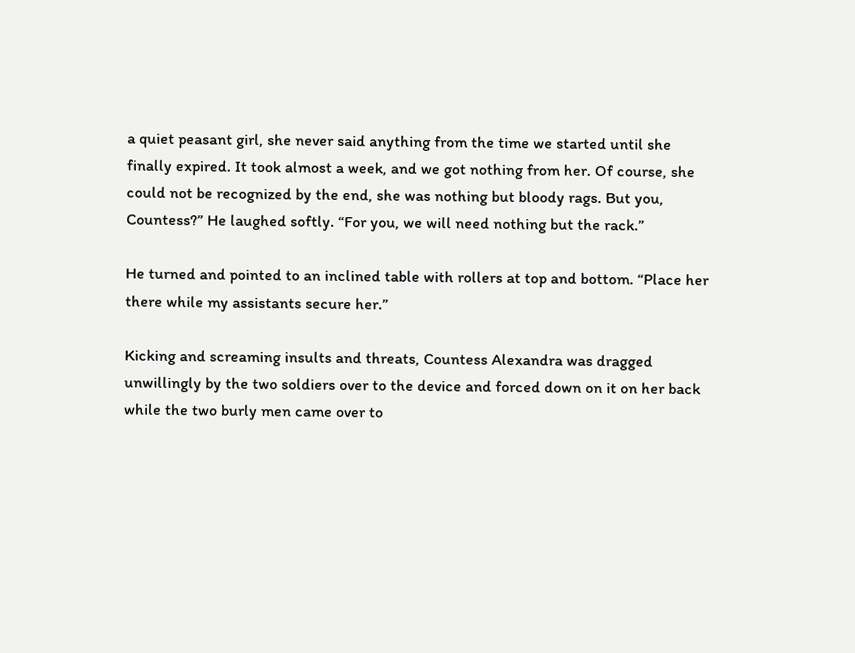a quiet peasant girl, she never said anything from the time we started until she finally expired. It took almost a week, and we got nothing from her. Of course, she could not be recognized by the end, she was nothing but bloody rags. But you, Countess?” He laughed softly. “For you, we will need nothing but the rack.”

He turned and pointed to an inclined table with rollers at top and bottom. “Place her there while my assistants secure her.”

Kicking and screaming insults and threats, Countess Alexandra was dragged unwillingly by the two soldiers over to the device and forced down on it on her back while the two burly men came over to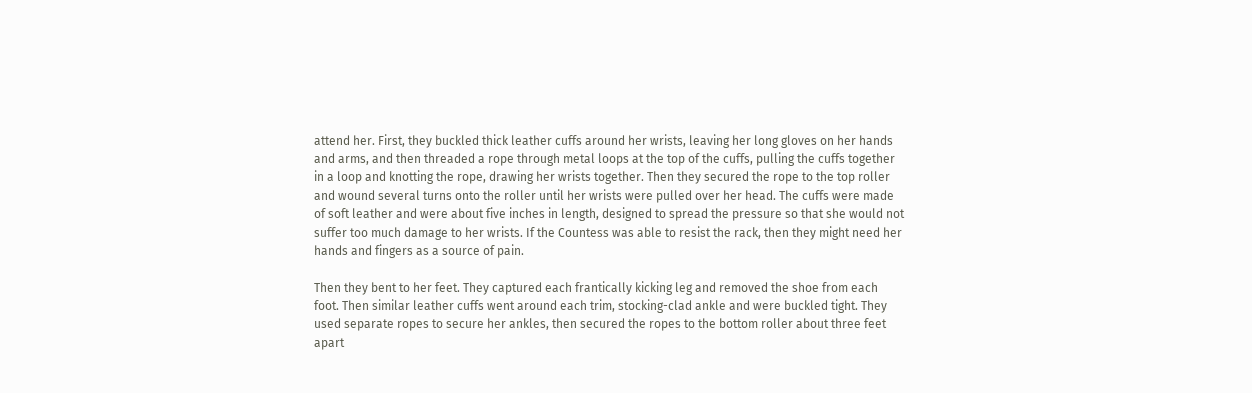attend her. First, they buckled thick leather cuffs around her wrists, leaving her long gloves on her hands and arms, and then threaded a rope through metal loops at the top of the cuffs, pulling the cuffs together in a loop and knotting the rope, drawing her wrists together. Then they secured the rope to the top roller and wound several turns onto the roller until her wrists were pulled over her head. The cuffs were made of soft leather and were about five inches in length, designed to spread the pressure so that she would not suffer too much damage to her wrists. If the Countess was able to resist the rack, then they might need her hands and fingers as a source of pain.

Then they bent to her feet. They captured each frantically kicking leg and removed the shoe from each foot. Then similar leather cuffs went around each trim, stocking-clad ankle and were buckled tight. They used separate ropes to secure her ankles, then secured the ropes to the bottom roller about three feet apart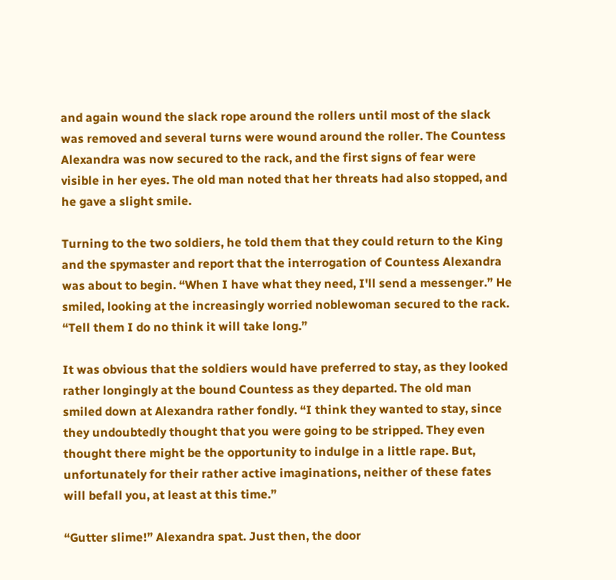and again wound the slack rope around the rollers until most of the slack was removed and several turns were wound around the roller. The Countess Alexandra was now secured to the rack, and the first signs of fear were visible in her eyes. The old man noted that her threats had also stopped, and he gave a slight smile.

Turning to the two soldiers, he told them that they could return to the King and the spymaster and report that the interrogation of Countess Alexandra was about to begin. “When I have what they need, I'll send a messenger.” He smiled, looking at the increasingly worried noblewoman secured to the rack. “Tell them I do no think it will take long.”

It was obvious that the soldiers would have preferred to stay, as they looked rather longingly at the bound Countess as they departed. The old man smiled down at Alexandra rather fondly. “I think they wanted to stay, since they undoubtedly thought that you were going to be stripped. They even thought there might be the opportunity to indulge in a little rape. But, unfortunately for their rather active imaginations, neither of these fates will befall you, at least at this time.”

“Gutter slime!” Alexandra spat. Just then, the door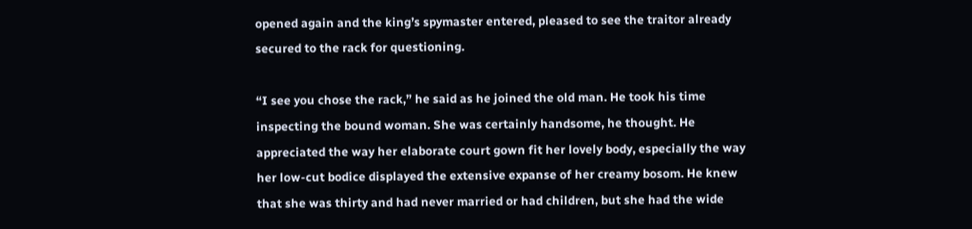opened again and the king’s spymaster entered, pleased to see the traitor already secured to the rack for questioning.

“I see you chose the rack,” he said as he joined the old man. He took his time inspecting the bound woman. She was certainly handsome, he thought. He appreciated the way her elaborate court gown fit her lovely body, especially the way her low-cut bodice displayed the extensive expanse of her creamy bosom. He knew that she was thirty and had never married or had children, but she had the wide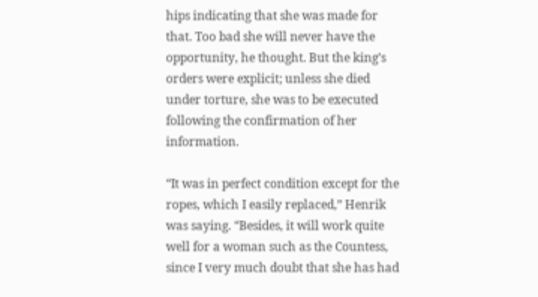hips indicating that she was made for that. Too bad she will never have the opportunity, he thought. But the king’s orders were explicit; unless she died under torture, she was to be executed following the confirmation of her information.

“It was in perfect condition except for the ropes, which I easily replaced,” Henrik was saying. “Besides, it will work quite well for a woman such as the Countess, since I very much doubt that she has had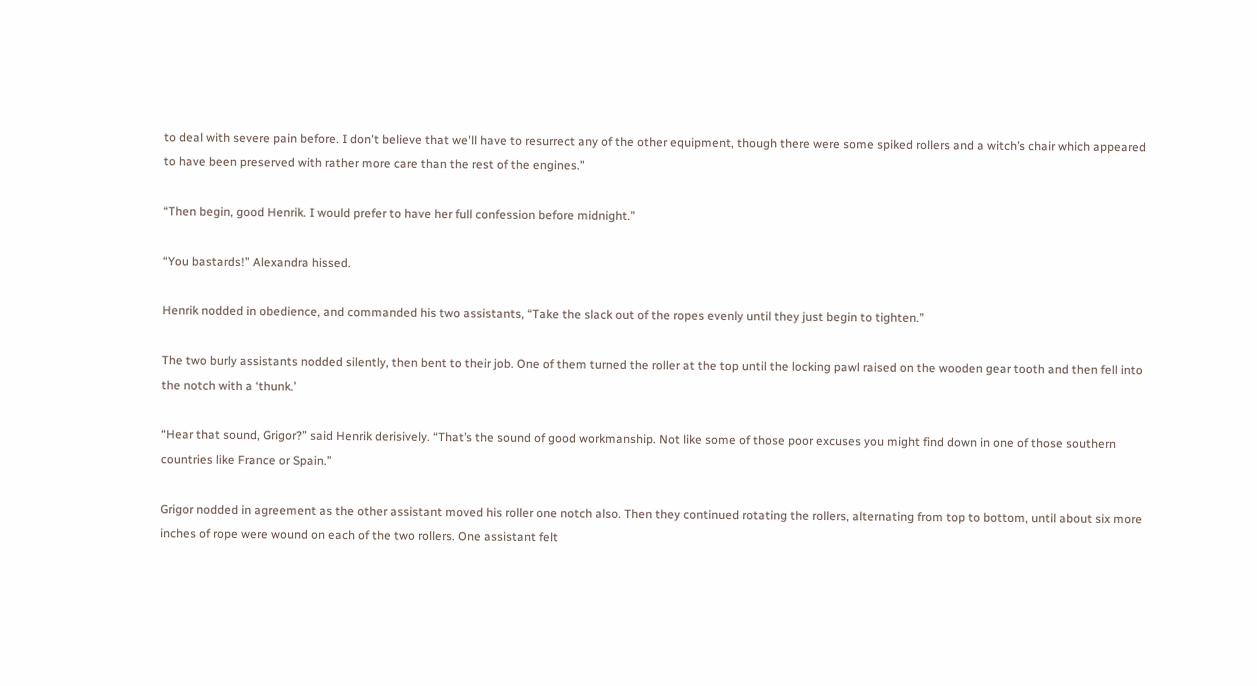to deal with severe pain before. I don't believe that we'll have to resurrect any of the other equipment, though there were some spiked rollers and a witch’s chair which appeared to have been preserved with rather more care than the rest of the engines.”

“Then begin, good Henrik. I would prefer to have her full confession before midnight.”

“You bastards!” Alexandra hissed.

Henrik nodded in obedience, and commanded his two assistants, “Take the slack out of the ropes evenly until they just begin to tighten.”

The two burly assistants nodded silently, then bent to their job. One of them turned the roller at the top until the locking pawl raised on the wooden gear tooth and then fell into the notch with a ‘thunk.’

“Hear that sound, Grigor?” said Henrik derisively. “That’s the sound of good workmanship. Not like some of those poor excuses you might find down in one of those southern countries like France or Spain.”

Grigor nodded in agreement as the other assistant moved his roller one notch also. Then they continued rotating the rollers, alternating from top to bottom, until about six more inches of rope were wound on each of the two rollers. One assistant felt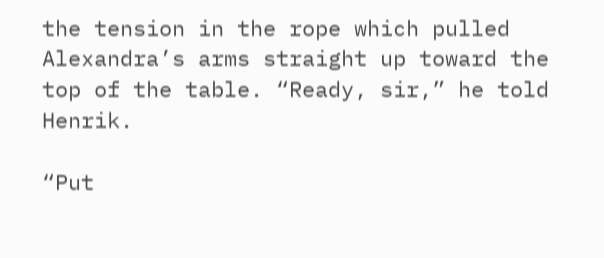the tension in the rope which pulled Alexandra’s arms straight up toward the top of the table. “Ready, sir,” he told Henrik.

“Put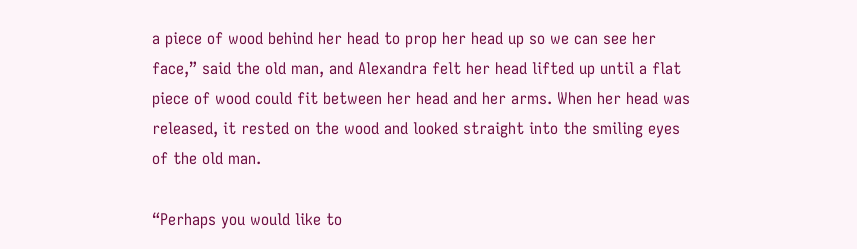a piece of wood behind her head to prop her head up so we can see her face,” said the old man, and Alexandra felt her head lifted up until a flat piece of wood could fit between her head and her arms. When her head was released, it rested on the wood and looked straight into the smiling eyes of the old man.

“Perhaps you would like to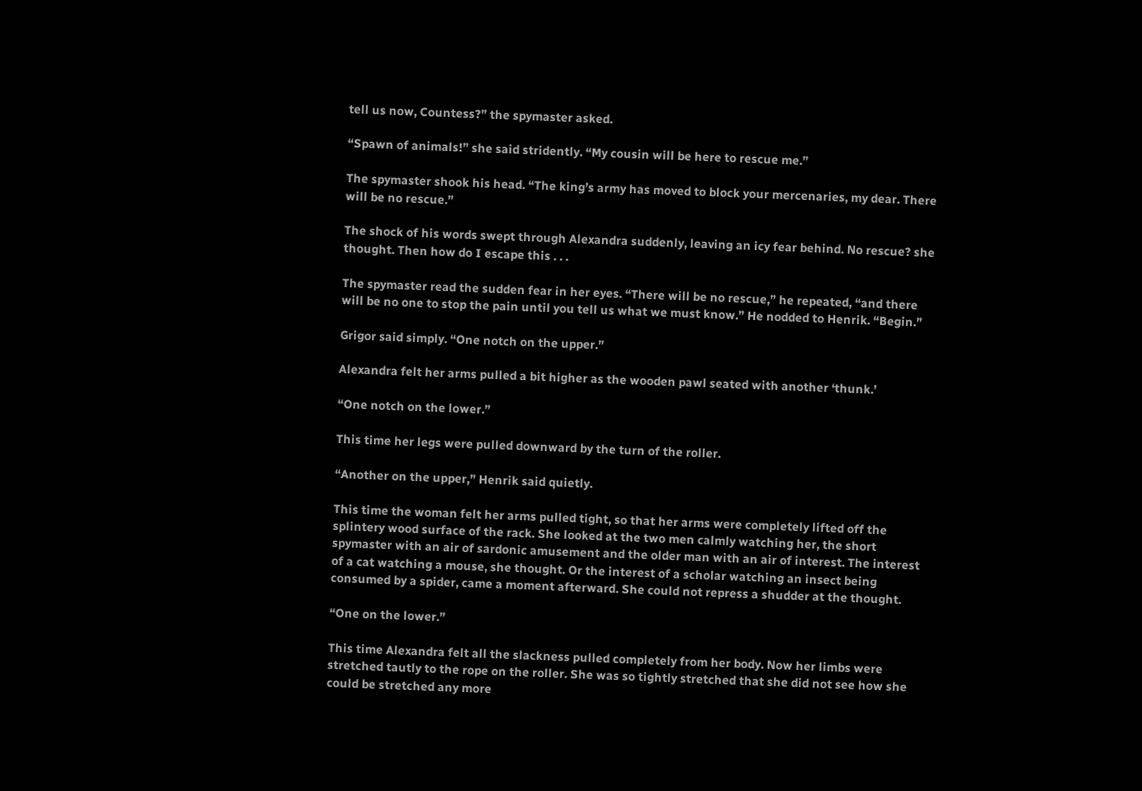tell us now, Countess?” the spymaster asked.

“Spawn of animals!” she said stridently. “My cousin will be here to rescue me.”

The spymaster shook his head. “The king’s army has moved to block your mercenaries, my dear. There will be no rescue.”

The shock of his words swept through Alexandra suddenly, leaving an icy fear behind. No rescue? she thought. Then how do I escape this . . .

The spymaster read the sudden fear in her eyes. “There will be no rescue,” he repeated, “and there will be no one to stop the pain until you tell us what we must know.” He nodded to Henrik. “Begin.”

Grigor said simply. “One notch on the upper.”

Alexandra felt her arms pulled a bit higher as the wooden pawl seated with another ‘thunk.’

“One notch on the lower.”

This time her legs were pulled downward by the turn of the roller.

“Another on the upper,” Henrik said quietly.

This time the woman felt her arms pulled tight, so that her arms were completely lifted off the splintery wood surface of the rack. She looked at the two men calmly watching her, the short spymaster with an air of sardonic amusement and the older man with an air of interest. The interest of a cat watching a mouse, she thought. Or the interest of a scholar watching an insect being consumed by a spider, came a moment afterward. She could not repress a shudder at the thought.

“One on the lower.”

This time Alexandra felt all the slackness pulled completely from her body. Now her limbs were stretched tautly to the rope on the roller. She was so tightly stretched that she did not see how she could be stretched any more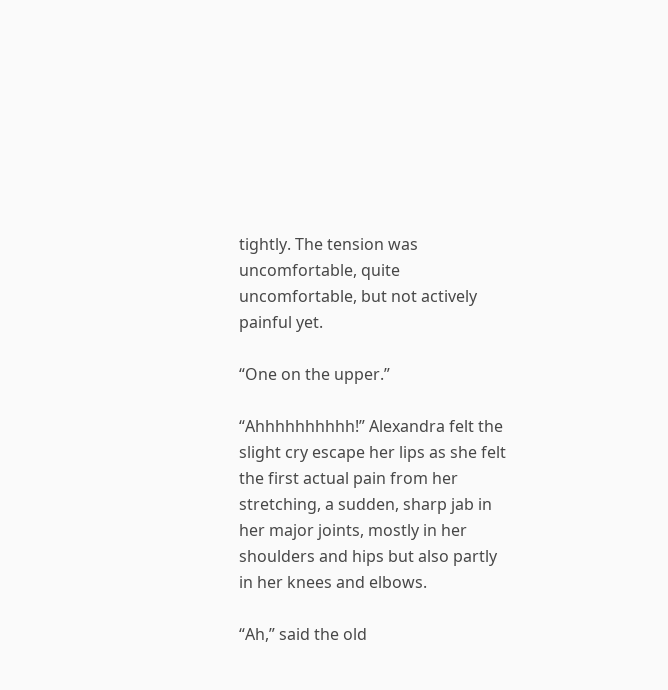tightly. The tension was uncomfortable, quite uncomfortable, but not actively painful yet.

“One on the upper.”

“Ahhhhhhhhhh!” Alexandra felt the slight cry escape her lips as she felt the first actual pain from her stretching, a sudden, sharp jab in her major joints, mostly in her shoulders and hips but also partly in her knees and elbows.

“Ah,” said the old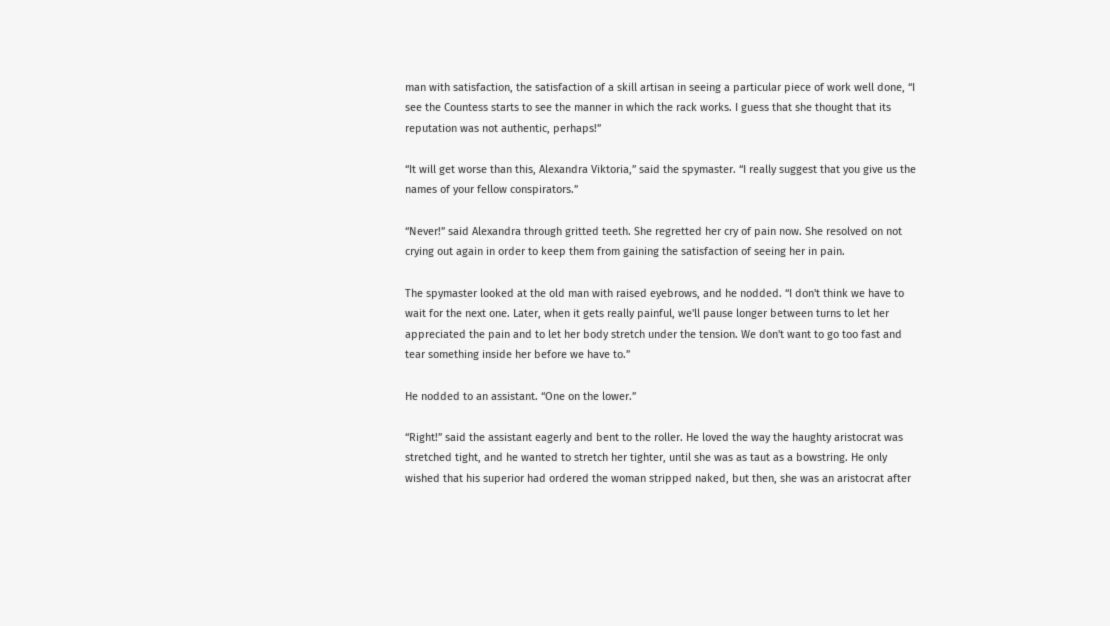man with satisfaction, the satisfaction of a skill artisan in seeing a particular piece of work well done, “I see the Countess starts to see the manner in which the rack works. I guess that she thought that its reputation was not authentic, perhaps!”

“It will get worse than this, Alexandra Viktoria,” said the spymaster. “I really suggest that you give us the names of your fellow conspirators.”

“Never!” said Alexandra through gritted teeth. She regretted her cry of pain now. She resolved on not crying out again in order to keep them from gaining the satisfaction of seeing her in pain.

The spymaster looked at the old man with raised eyebrows, and he nodded. “I don't think we have to wait for the next one. Later, when it gets really painful, we'll pause longer between turns to let her appreciated the pain and to let her body stretch under the tension. We don't want to go too fast and tear something inside her before we have to.”

He nodded to an assistant. “One on the lower.”

“Right!” said the assistant eagerly and bent to the roller. He loved the way the haughty aristocrat was stretched tight, and he wanted to stretch her tighter, until she was as taut as a bowstring. He only wished that his superior had ordered the woman stripped naked, but then, she was an aristocrat after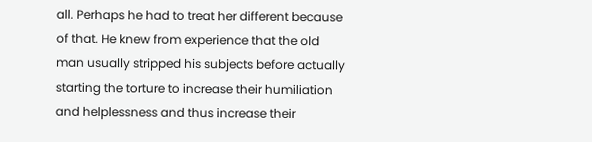all. Perhaps he had to treat her different because of that. He knew from experience that the old man usually stripped his subjects before actually starting the torture to increase their humiliation and helplessness and thus increase their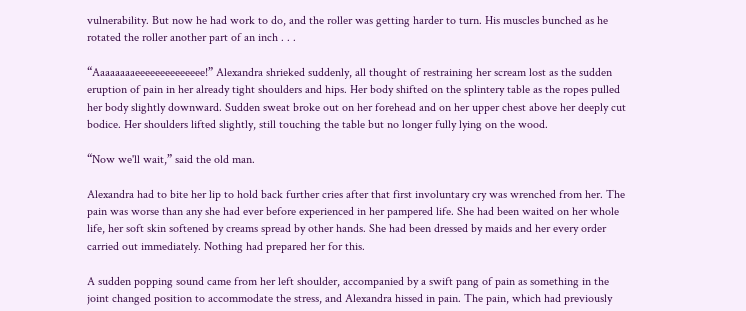vulnerability. But now he had work to do, and the roller was getting harder to turn. His muscles bunched as he rotated the roller another part of an inch . . .

“Aaaaaaaaeeeeeeeeeeeeee!” Alexandra shrieked suddenly, all thought of restraining her scream lost as the sudden eruption of pain in her already tight shoulders and hips. Her body shifted on the splintery table as the ropes pulled her body slightly downward. Sudden sweat broke out on her forehead and on her upper chest above her deeply cut bodice. Her shoulders lifted slightly, still touching the table but no longer fully lying on the wood.

“Now we'll wait,” said the old man.

Alexandra had to bite her lip to hold back further cries after that first involuntary cry was wrenched from her. The pain was worse than any she had ever before experienced in her pampered life. She had been waited on her whole life, her soft skin softened by creams spread by other hands. She had been dressed by maids and her every order carried out immediately. Nothing had prepared her for this.

A sudden popping sound came from her left shoulder, accompanied by a swift pang of pain as something in the joint changed position to accommodate the stress, and Alexandra hissed in pain. The pain, which had previously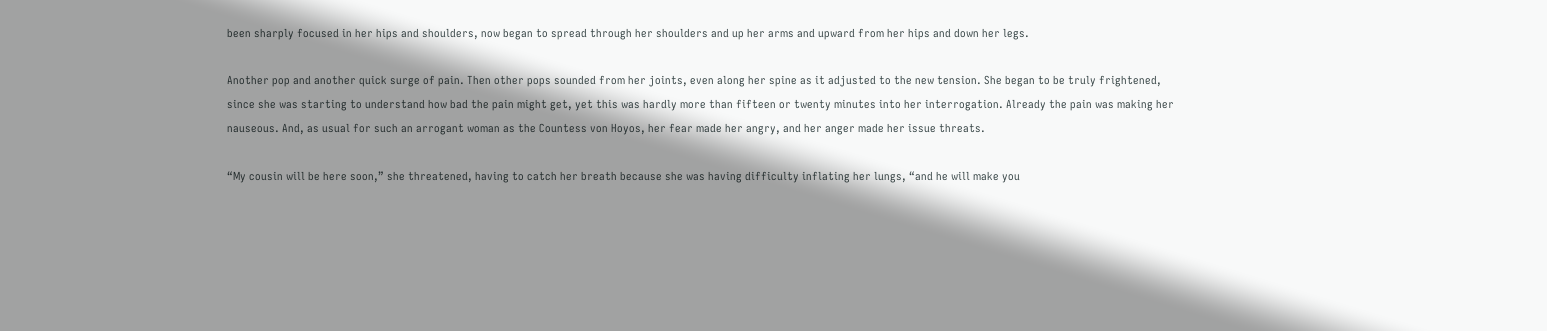been sharply focused in her hips and shoulders, now began to spread through her shoulders and up her arms and upward from her hips and down her legs.

Another pop and another quick surge of pain. Then other pops sounded from her joints, even along her spine as it adjusted to the new tension. She began to be truly frightened, since she was starting to understand how bad the pain might get, yet this was hardly more than fifteen or twenty minutes into her interrogation. Already the pain was making her nauseous. And, as usual for such an arrogant woman as the Countess von Hoyos, her fear made her angry, and her anger made her issue threats.

“My cousin will be here soon,” she threatened, having to catch her breath because she was having difficulty inflating her lungs, “and he will make you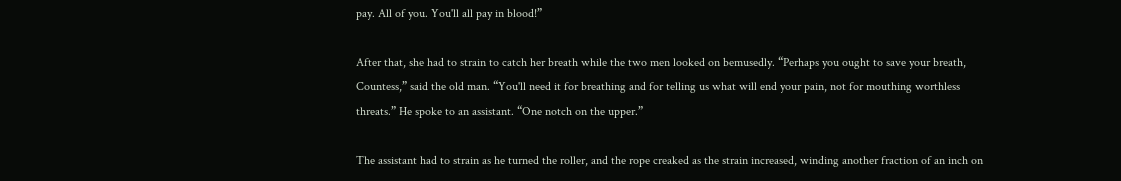pay. All of you. You'll all pay in blood!”

After that, she had to strain to catch her breath while the two men looked on bemusedly. “Perhaps you ought to save your breath, Countess,” said the old man. “You'll need it for breathing and for telling us what will end your pain, not for mouthing worthless threats.” He spoke to an assistant. “One notch on the upper.”

The assistant had to strain as he turned the roller, and the rope creaked as the strain increased, winding another fraction of an inch on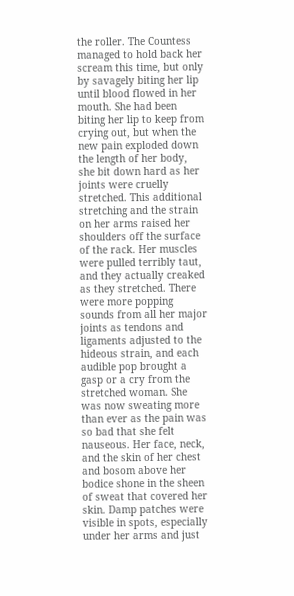the roller. The Countess managed to hold back her scream this time, but only by savagely biting her lip until blood flowed in her mouth. She had been biting her lip to keep from crying out, but when the new pain exploded down the length of her body, she bit down hard as her joints were cruelly stretched. This additional stretching and the strain on her arms raised her shoulders off the surface of the rack. Her muscles were pulled terribly taut, and they actually creaked as they stretched. There were more popping sounds from all her major joints as tendons and ligaments adjusted to the hideous strain, and each audible pop brought a gasp or a cry from the stretched woman. She was now sweating more than ever as the pain was so bad that she felt nauseous. Her face, neck, and the skin of her chest and bosom above her bodice shone in the sheen of sweat that covered her skin. Damp patches were visible in spots, especially under her arms and just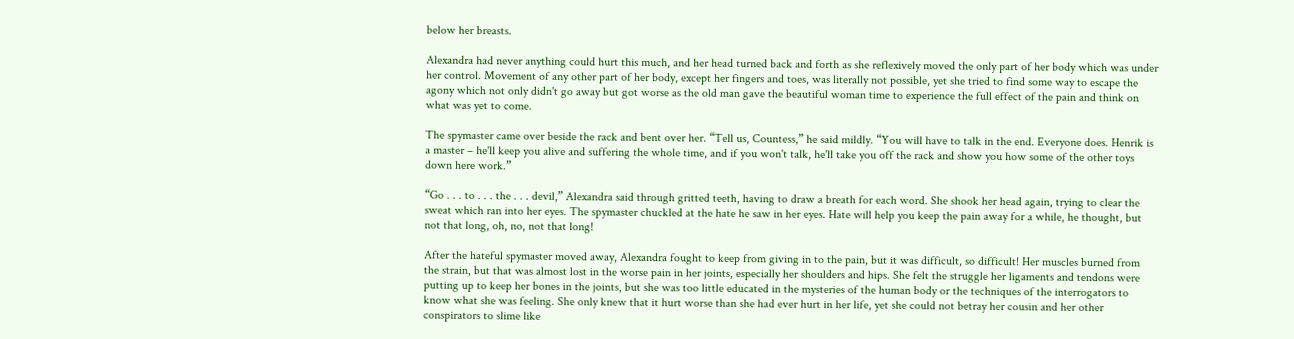below her breasts.

Alexandra had never anything could hurt this much, and her head turned back and forth as she reflexively moved the only part of her body which was under her control. Movement of any other part of her body, except her fingers and toes, was literally not possible, yet she tried to find some way to escape the agony which not only didn't go away but got worse as the old man gave the beautiful woman time to experience the full effect of the pain and think on what was yet to come.

The spymaster came over beside the rack and bent over her. “Tell us, Countess,” he said mildly. “You will have to talk in the end. Everyone does. Henrik is a master – he'll keep you alive and suffering the whole time, and if you won't talk, he'll take you off the rack and show you how some of the other toys down here work.”

“Go . . . to . . . the . . . devil,” Alexandra said through gritted teeth, having to draw a breath for each word. She shook her head again, trying to clear the sweat which ran into her eyes. The spymaster chuckled at the hate he saw in her eyes. Hate will help you keep the pain away for a while, he thought, but not that long, oh, no, not that long!

After the hateful spymaster moved away, Alexandra fought to keep from giving in to the pain, but it was difficult, so difficult! Her muscles burned from the strain, but that was almost lost in the worse pain in her joints, especially her shoulders and hips. She felt the struggle her ligaments and tendons were putting up to keep her bones in the joints, but she was too little educated in the mysteries of the human body or the techniques of the interrogators to know what she was feeling. She only knew that it hurt worse than she had ever hurt in her life, yet she could not betray her cousin and her other conspirators to slime like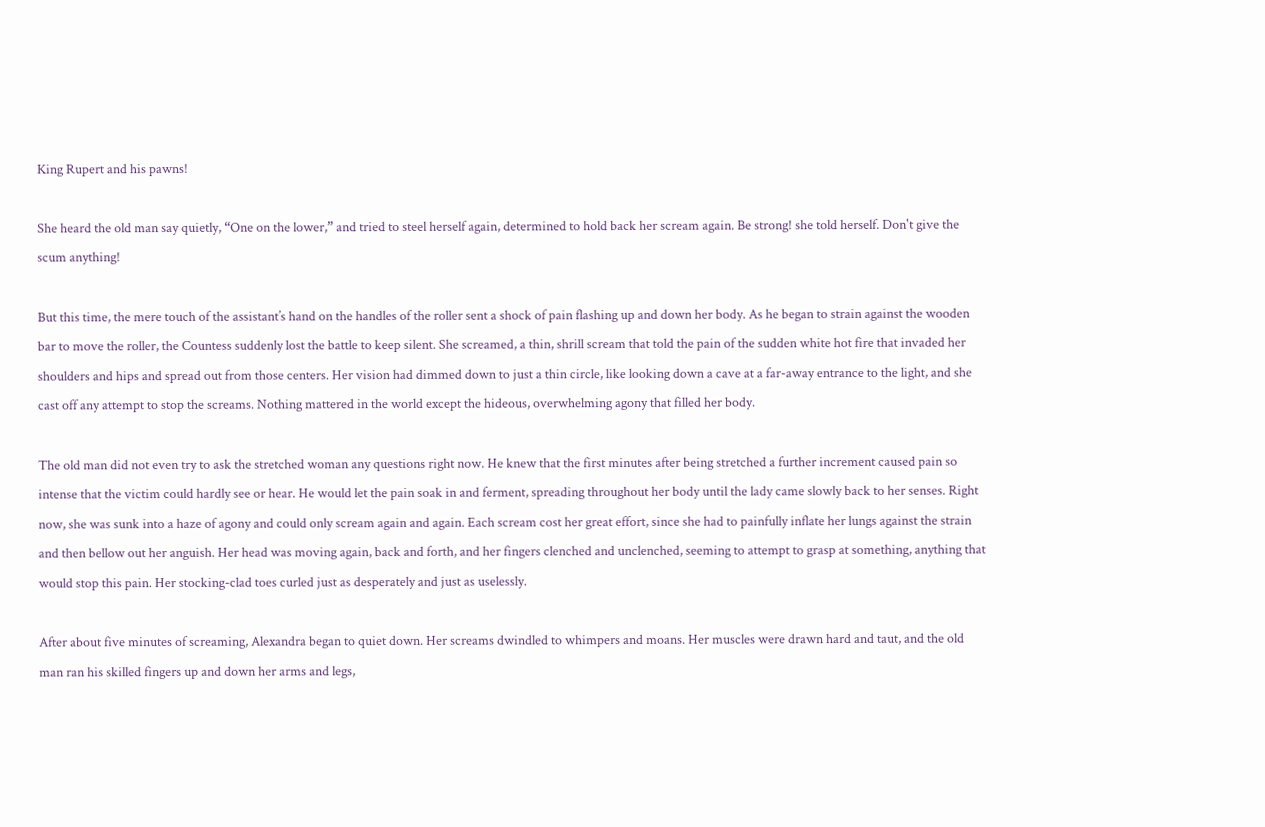King Rupert and his pawns!

She heard the old man say quietly, “One on the lower,” and tried to steel herself again, determined to hold back her scream again. Be strong! she told herself. Don't give the scum anything!

But this time, the mere touch of the assistant’s hand on the handles of the roller sent a shock of pain flashing up and down her body. As he began to strain against the wooden bar to move the roller, the Countess suddenly lost the battle to keep silent. She screamed, a thin, shrill scream that told the pain of the sudden white hot fire that invaded her shoulders and hips and spread out from those centers. Her vision had dimmed down to just a thin circle, like looking down a cave at a far-away entrance to the light, and she cast off any attempt to stop the screams. Nothing mattered in the world except the hideous, overwhelming agony that filled her body.

The old man did not even try to ask the stretched woman any questions right now. He knew that the first minutes after being stretched a further increment caused pain so intense that the victim could hardly see or hear. He would let the pain soak in and ferment, spreading throughout her body until the lady came slowly back to her senses. Right now, she was sunk into a haze of agony and could only scream again and again. Each scream cost her great effort, since she had to painfully inflate her lungs against the strain and then bellow out her anguish. Her head was moving again, back and forth, and her fingers clenched and unclenched, seeming to attempt to grasp at something, anything that would stop this pain. Her stocking-clad toes curled just as desperately and just as uselessly.

After about five minutes of screaming, Alexandra began to quiet down. Her screams dwindled to whimpers and moans. Her muscles were drawn hard and taut, and the old man ran his skilled fingers up and down her arms and legs,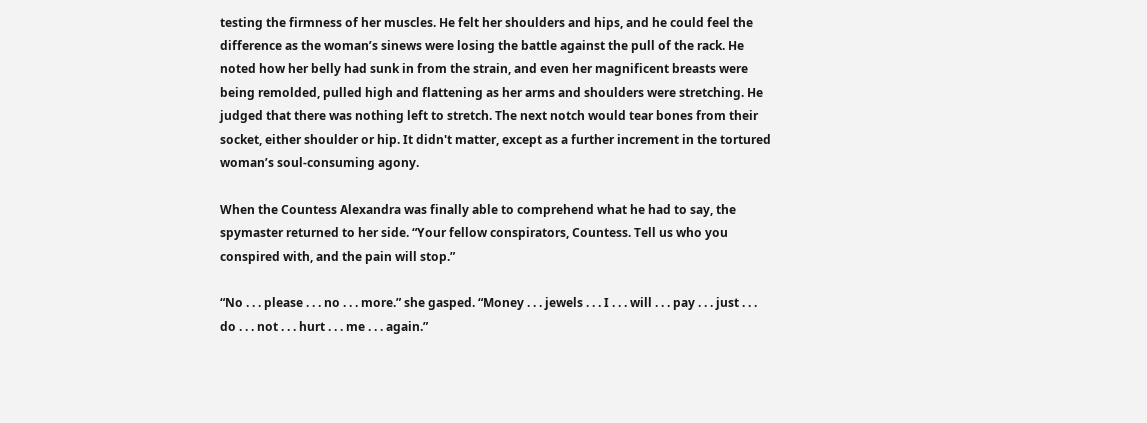testing the firmness of her muscles. He felt her shoulders and hips, and he could feel the difference as the woman’s sinews were losing the battle against the pull of the rack. He noted how her belly had sunk in from the strain, and even her magnificent breasts were being remolded, pulled high and flattening as her arms and shoulders were stretching. He judged that there was nothing left to stretch. The next notch would tear bones from their socket, either shoulder or hip. It didn't matter, except as a further increment in the tortured woman’s soul-consuming agony.

When the Countess Alexandra was finally able to comprehend what he had to say, the spymaster returned to her side. “Your fellow conspirators, Countess. Tell us who you conspired with, and the pain will stop.”

“No . . . please . . . no . . . more.” she gasped. “Money . . . jewels . . . I . . . will . . . pay . . . just . . . do . . . not . . . hurt . . . me . . . again.”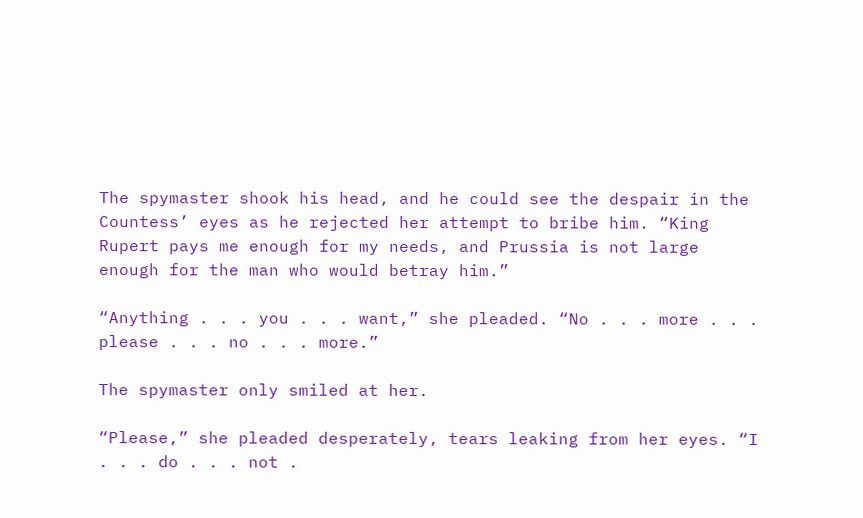The spymaster shook his head, and he could see the despair in the Countess’ eyes as he rejected her attempt to bribe him. “King Rupert pays me enough for my needs, and Prussia is not large enough for the man who would betray him.”

“Anything . . . you . . . want,” she pleaded. “No . . . more . . . please . . . no . . . more.”

The spymaster only smiled at her.

“Please,” she pleaded desperately, tears leaking from her eyes. “I . . . do . . . not .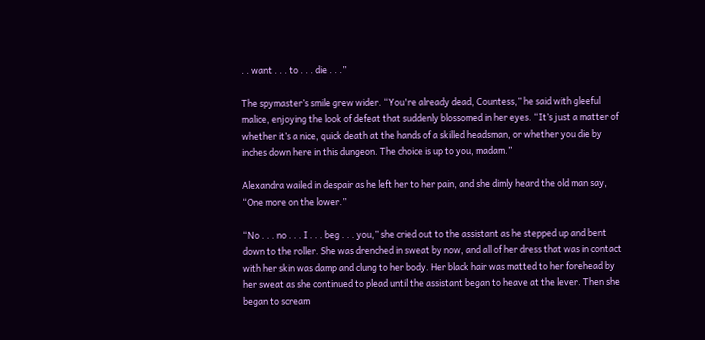. . want . . . to . . . die . . .”

The spymaster’s smile grew wider. “You're already dead, Countess,” he said with gleeful malice, enjoying the look of defeat that suddenly blossomed in her eyes. “It’s just a matter of whether it’s a nice, quick death at the hands of a skilled headsman, or whether you die by inches down here in this dungeon. The choice is up to you, madam.”

Alexandra wailed in despair as he left her to her pain, and she dimly heard the old man say, “One more on the lower.”

“No . . . no . . . I . . . beg . . . you,” she cried out to the assistant as he stepped up and bent down to the roller. She was drenched in sweat by now, and all of her dress that was in contact with her skin was damp and clung to her body. Her black hair was matted to her forehead by her sweat as she continued to plead until the assistant began to heave at the lever. Then she began to scream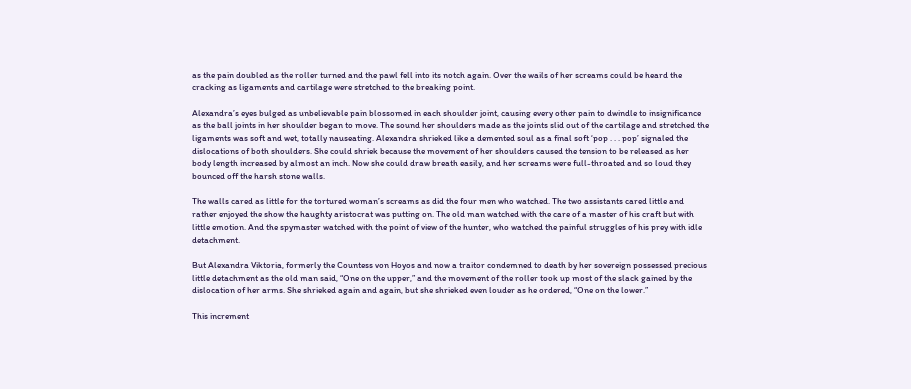as the pain doubled as the roller turned and the pawl fell into its notch again. Over the wails of her screams could be heard the cracking as ligaments and cartilage were stretched to the breaking point.

Alexandra’s eyes bulged as unbelievable pain blossomed in each shoulder joint, causing every other pain to dwindle to insignificance as the ball joints in her shoulder began to move. The sound her shoulders made as the joints slid out of the cartilage and stretched the ligaments was soft and wet, totally nauseating. Alexandra shrieked like a demented soul as a final soft ‘pop . . . pop’ signaled the dislocations of both shoulders. She could shriek because the movement of her shoulders caused the tension to be released as her body length increased by almost an inch. Now she could draw breath easily, and her screams were full-throated and so loud they bounced off the harsh stone walls.

The walls cared as little for the tortured woman’s screams as did the four men who watched. The two assistants cared little and rather enjoyed the show the haughty aristocrat was putting on. The old man watched with the care of a master of his craft but with little emotion. And the spymaster watched with the point of view of the hunter, who watched the painful struggles of his prey with idle detachment.

But Alexandra Viktoria, formerly the Countess von Hoyos and now a traitor condemned to death by her sovereign possessed precious little detachment as the old man said, “One on the upper,” and the movement of the roller took up most of the slack gained by the dislocation of her arms. She shrieked again and again, but she shrieked even louder as he ordered, “One on the lower.”

This increment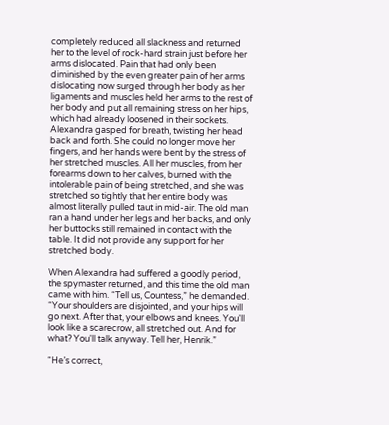completely reduced all slackness and returned her to the level of rock-hard strain just before her arms dislocated. Pain that had only been diminished by the even greater pain of her arms dislocating now surged through her body as her ligaments and muscles held her arms to the rest of her body and put all remaining stress on her hips, which had already loosened in their sockets. Alexandra gasped for breath, twisting her head back and forth. She could no longer move her fingers, and her hands were bent by the stress of her stretched muscles. All her muscles, from her forearms down to her calves, burned with the intolerable pain of being stretched, and she was stretched so tightly that her entire body was almost literally pulled taut in mid-air. The old man ran a hand under her legs and her backs, and only her buttocks still remained in contact with the table. It did not provide any support for her stretched body.

When Alexandra had suffered a goodly period, the spymaster returned, and this time the old man came with him. “Tell us, Countess,” he demanded. “Your shoulders are disjointed, and your hips will go next. After that, your elbows and knees. You'll look like a scarecrow, all stretched out. And for what? You'll talk anyway. Tell her, Henrik.”

“He’s correct,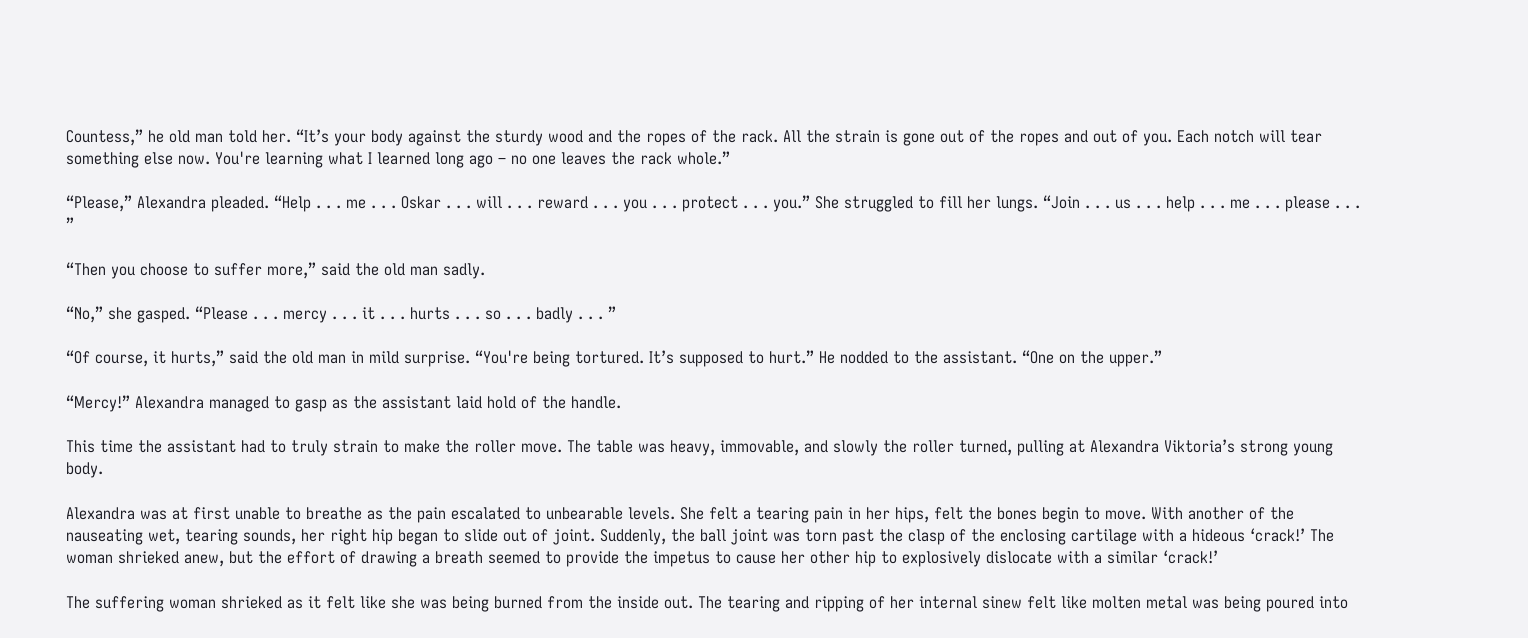Countess,” he old man told her. “It’s your body against the sturdy wood and the ropes of the rack. All the strain is gone out of the ropes and out of you. Each notch will tear something else now. You're learning what I learned long ago – no one leaves the rack whole.”

“Please,” Alexandra pleaded. “Help . . . me . . . Oskar . . . will . . . reward . . . you . . . protect . . . you.” She struggled to fill her lungs. “Join . . . us . . . help . . . me . . . please . . . ”

“Then you choose to suffer more,” said the old man sadly.

“No,” she gasped. “Please . . . mercy . . . it . . . hurts . . . so . . . badly . . . ”

“Of course, it hurts,” said the old man in mild surprise. “You're being tortured. It’s supposed to hurt.” He nodded to the assistant. “One on the upper.”

“Mercy!” Alexandra managed to gasp as the assistant laid hold of the handle.

This time the assistant had to truly strain to make the roller move. The table was heavy, immovable, and slowly the roller turned, pulling at Alexandra Viktoria’s strong young body.

Alexandra was at first unable to breathe as the pain escalated to unbearable levels. She felt a tearing pain in her hips, felt the bones begin to move. With another of the nauseating wet, tearing sounds, her right hip began to slide out of joint. Suddenly, the ball joint was torn past the clasp of the enclosing cartilage with a hideous ‘crack!’ The woman shrieked anew, but the effort of drawing a breath seemed to provide the impetus to cause her other hip to explosively dislocate with a similar ‘crack!’

The suffering woman shrieked as it felt like she was being burned from the inside out. The tearing and ripping of her internal sinew felt like molten metal was being poured into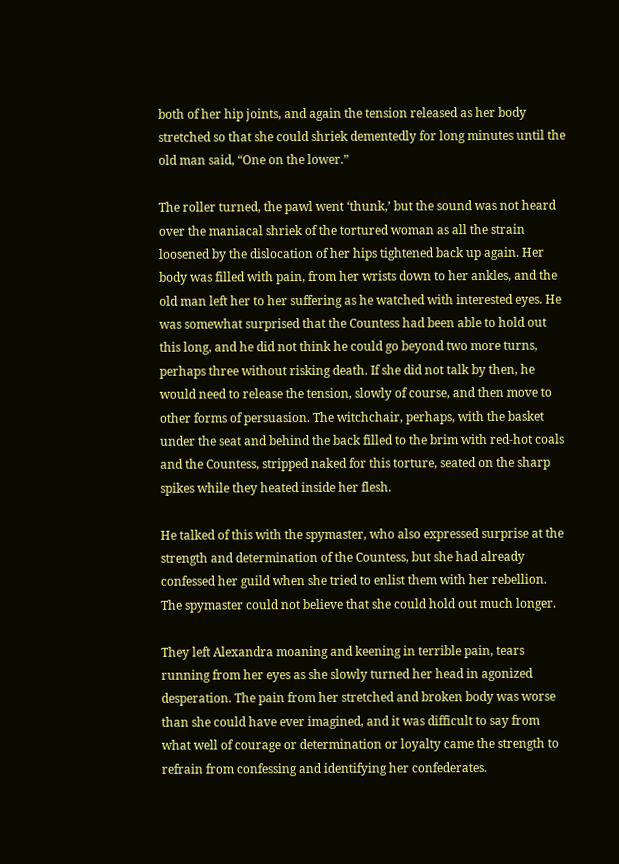both of her hip joints, and again the tension released as her body stretched so that she could shriek dementedly for long minutes until the old man said, “One on the lower.”

The roller turned, the pawl went ‘thunk,’ but the sound was not heard over the maniacal shriek of the tortured woman as all the strain loosened by the dislocation of her hips tightened back up again. Her body was filled with pain, from her wrists down to her ankles, and the old man left her to her suffering as he watched with interested eyes. He was somewhat surprised that the Countess had been able to hold out this long, and he did not think he could go beyond two more turns, perhaps three without risking death. If she did not talk by then, he would need to release the tension, slowly of course, and then move to other forms of persuasion. The witchchair, perhaps, with the basket under the seat and behind the back filled to the brim with red-hot coals and the Countess, stripped naked for this torture, seated on the sharp spikes while they heated inside her flesh.

He talked of this with the spymaster, who also expressed surprise at the strength and determination of the Countess, but she had already confessed her guild when she tried to enlist them with her rebellion. The spymaster could not believe that she could hold out much longer.

They left Alexandra moaning and keening in terrible pain, tears running from her eyes as she slowly turned her head in agonized desperation. The pain from her stretched and broken body was worse than she could have ever imagined, and it was difficult to say from what well of courage or determination or loyalty came the strength to refrain from confessing and identifying her confederates.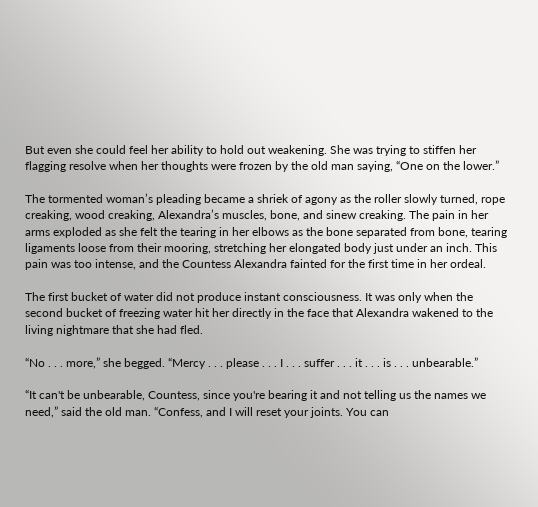But even she could feel her ability to hold out weakening. She was trying to stiffen her flagging resolve when her thoughts were frozen by the old man saying, “One on the lower.”

The tormented woman’s pleading became a shriek of agony as the roller slowly turned, rope creaking, wood creaking, Alexandra’s muscles, bone, and sinew creaking. The pain in her arms exploded as she felt the tearing in her elbows as the bone separated from bone, tearing ligaments loose from their mooring, stretching her elongated body just under an inch. This pain was too intense, and the Countess Alexandra fainted for the first time in her ordeal.

The first bucket of water did not produce instant consciousness. It was only when the second bucket of freezing water hit her directly in the face that Alexandra wakened to the living nightmare that she had fled.

“No . . . more,” she begged. “Mercy . . . please . . . I . . . suffer . . . it . . . is . . . unbearable.”

“It can't be unbearable, Countess, since you're bearing it and not telling us the names we need,” said the old man. “Confess, and I will reset your joints. You can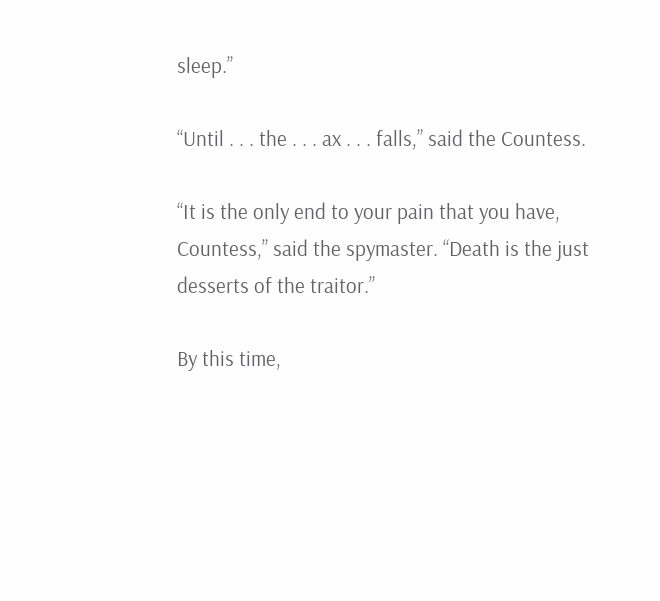sleep.”

“Until . . . the . . . ax . . . falls,” said the Countess.

“It is the only end to your pain that you have, Countess,” said the spymaster. “Death is the just desserts of the traitor.”

By this time,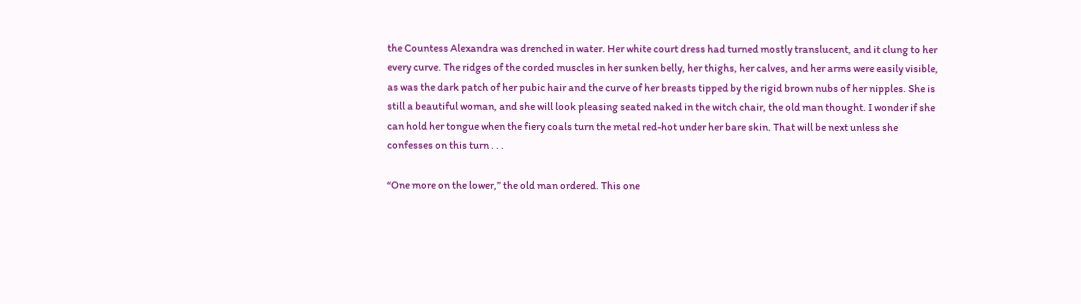the Countess Alexandra was drenched in water. Her white court dress had turned mostly translucent, and it clung to her every curve. The ridges of the corded muscles in her sunken belly, her thighs, her calves, and her arms were easily visible, as was the dark patch of her pubic hair and the curve of her breasts tipped by the rigid brown nubs of her nipples. She is still a beautiful woman, and she will look pleasing seated naked in the witch chair, the old man thought. I wonder if she can hold her tongue when the fiery coals turn the metal red-hot under her bare skin. That will be next unless she confesses on this turn . . .

“One more on the lower,” the old man ordered. This one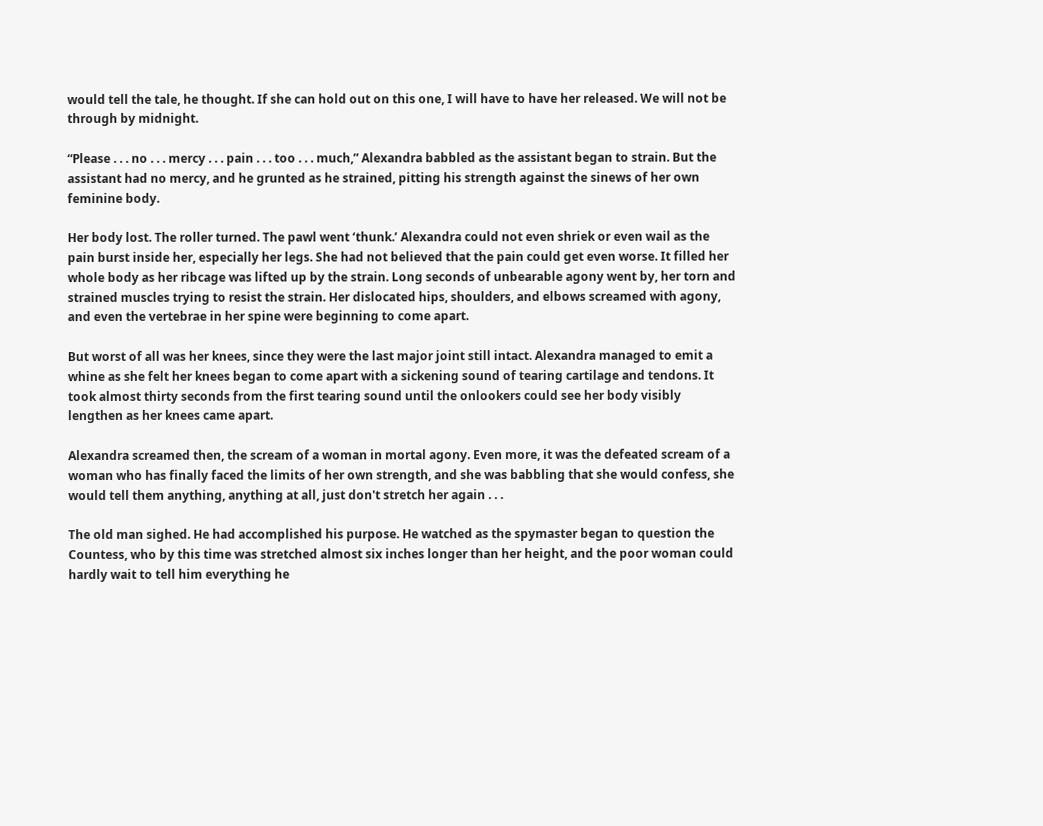would tell the tale, he thought. If she can hold out on this one, I will have to have her released. We will not be through by midnight.

“Please . . . no . . . mercy . . . pain . . . too . . . much,” Alexandra babbled as the assistant began to strain. But the assistant had no mercy, and he grunted as he strained, pitting his strength against the sinews of her own feminine body.

Her body lost. The roller turned. The pawl went ‘thunk.’ Alexandra could not even shriek or even wail as the pain burst inside her, especially her legs. She had not believed that the pain could get even worse. It filled her whole body as her ribcage was lifted up by the strain. Long seconds of unbearable agony went by, her torn and strained muscles trying to resist the strain. Her dislocated hips, shoulders, and elbows screamed with agony, and even the vertebrae in her spine were beginning to come apart.

But worst of all was her knees, since they were the last major joint still intact. Alexandra managed to emit a whine as she felt her knees began to come apart with a sickening sound of tearing cartilage and tendons. It took almost thirty seconds from the first tearing sound until the onlookers could see her body visibly lengthen as her knees came apart.

Alexandra screamed then, the scream of a woman in mortal agony. Even more, it was the defeated scream of a woman who has finally faced the limits of her own strength, and she was babbling that she would confess, she would tell them anything, anything at all, just don't stretch her again . . .

The old man sighed. He had accomplished his purpose. He watched as the spymaster began to question the Countess, who by this time was stretched almost six inches longer than her height, and the poor woman could hardly wait to tell him everything he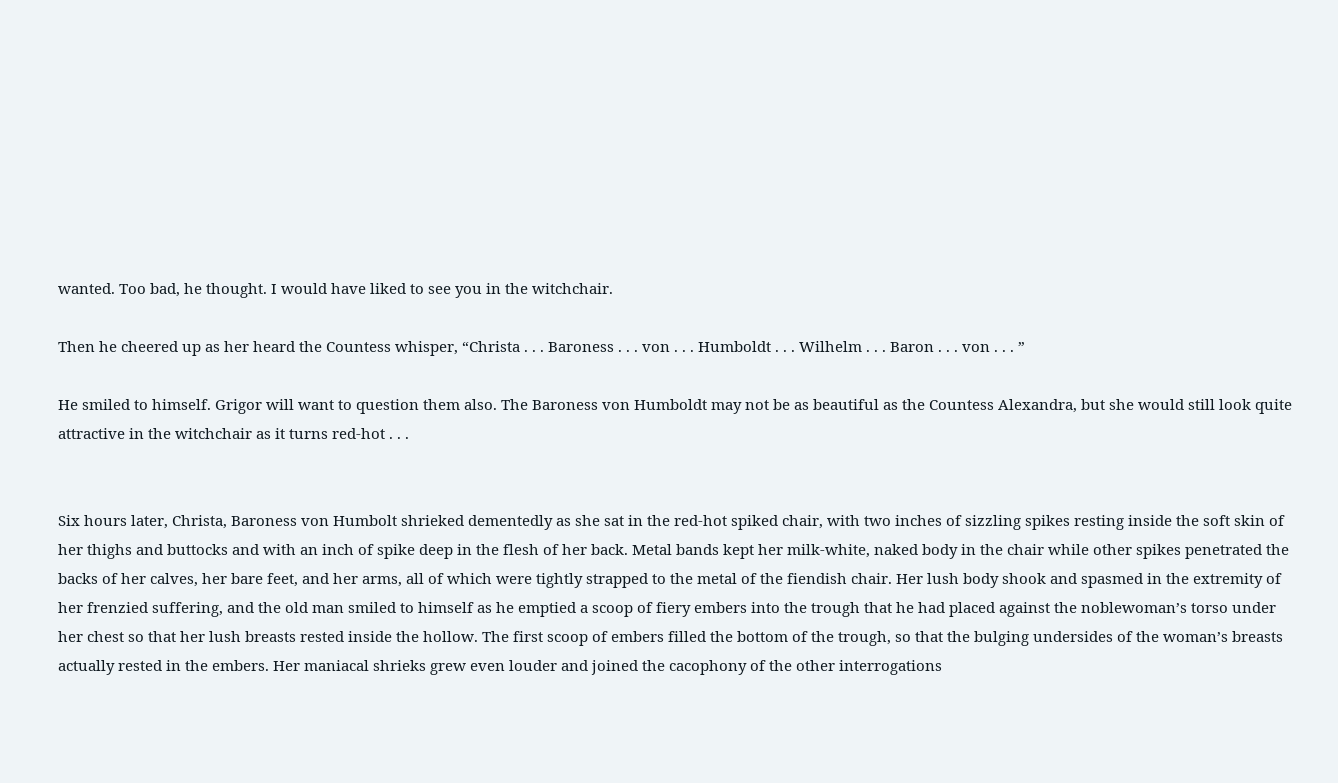wanted. Too bad, he thought. I would have liked to see you in the witchchair.

Then he cheered up as her heard the Countess whisper, “Christa . . . Baroness . . . von . . . Humboldt . . . Wilhelm . . . Baron . . . von . . . ”

He smiled to himself. Grigor will want to question them also. The Baroness von Humboldt may not be as beautiful as the Countess Alexandra, but she would still look quite attractive in the witchchair as it turns red-hot . . .


Six hours later, Christa, Baroness von Humbolt shrieked dementedly as she sat in the red-hot spiked chair, with two inches of sizzling spikes resting inside the soft skin of her thighs and buttocks and with an inch of spike deep in the flesh of her back. Metal bands kept her milk-white, naked body in the chair while other spikes penetrated the backs of her calves, her bare feet, and her arms, all of which were tightly strapped to the metal of the fiendish chair. Her lush body shook and spasmed in the extremity of her frenzied suffering, and the old man smiled to himself as he emptied a scoop of fiery embers into the trough that he had placed against the noblewoman’s torso under her chest so that her lush breasts rested inside the hollow. The first scoop of embers filled the bottom of the trough, so that the bulging undersides of the woman’s breasts actually rested in the embers. Her maniacal shrieks grew even louder and joined the cacophony of the other interrogations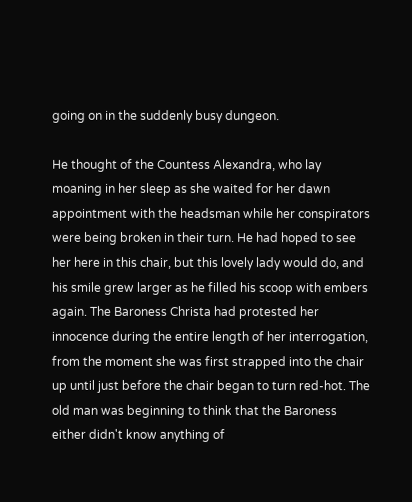going on in the suddenly busy dungeon.

He thought of the Countess Alexandra, who lay moaning in her sleep as she waited for her dawn appointment with the headsman while her conspirators were being broken in their turn. He had hoped to see her here in this chair, but this lovely lady would do, and his smile grew larger as he filled his scoop with embers again. The Baroness Christa had protested her innocence during the entire length of her interrogation, from the moment she was first strapped into the chair up until just before the chair began to turn red-hot. The old man was beginning to think that the Baroness either didn't know anything of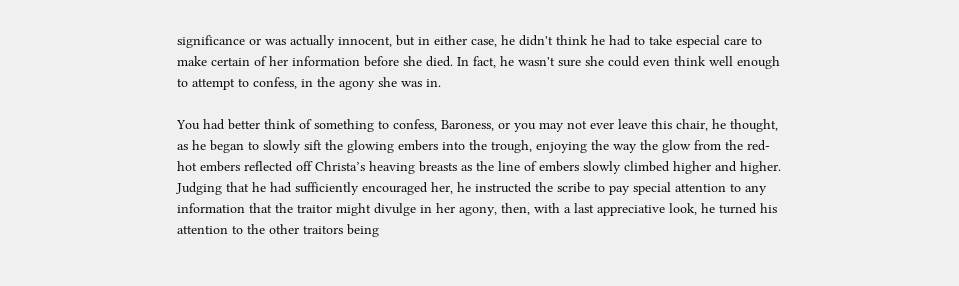significance or was actually innocent, but in either case, he didn't think he had to take especial care to make certain of her information before she died. In fact, he wasn't sure she could even think well enough to attempt to confess, in the agony she was in.

You had better think of something to confess, Baroness, or you may not ever leave this chair, he thought, as he began to slowly sift the glowing embers into the trough, enjoying the way the glow from the red-hot embers reflected off Christa’s heaving breasts as the line of embers slowly climbed higher and higher. Judging that he had sufficiently encouraged her, he instructed the scribe to pay special attention to any information that the traitor might divulge in her agony, then, with a last appreciative look, he turned his attention to the other traitors being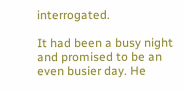interrogated.

It had been a busy night and promised to be an even busier day. He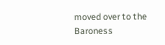moved over to the Baroness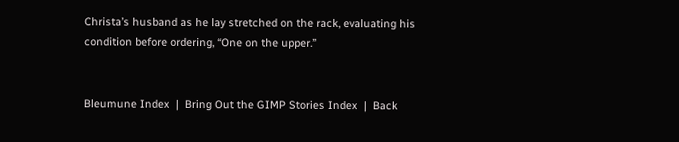Christa’s husband as he lay stretched on the rack, evaluating his condition before ordering, “One on the upper.”


Bleumune Index  |  Bring Out the GIMP Stories Index  |  Back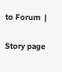to Forum  |

Story page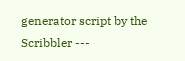generator script by the Scribbler ---